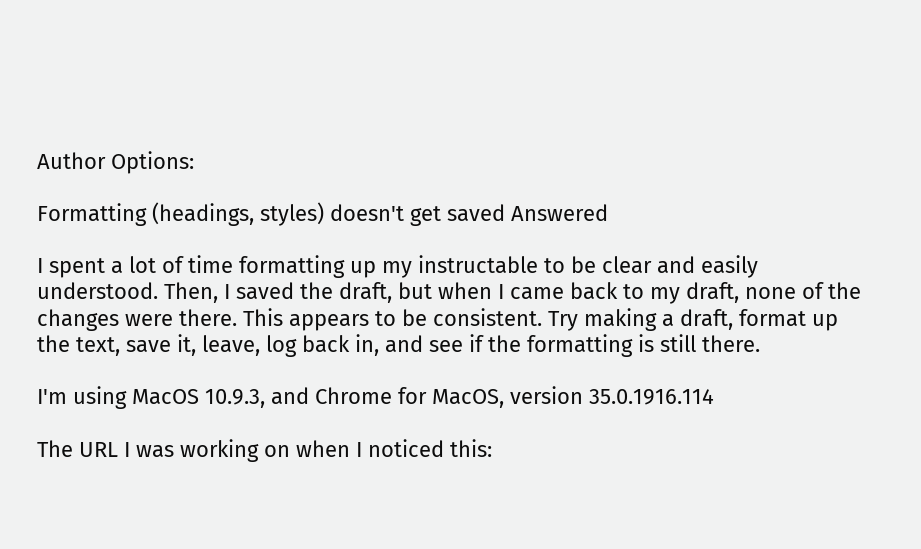Author Options:

Formatting (headings, styles) doesn't get saved Answered

I spent a lot of time formatting up my instructable to be clear and easily understood. Then, I saved the draft, but when I came back to my draft, none of the changes were there. This appears to be consistent. Try making a draft, format up the text, save it, leave, log back in, and see if the formatting is still there.

I'm using MacOS 10.9.3, and Chrome for MacOS, version 35.0.1916.114

The URL I was working on when I noticed this: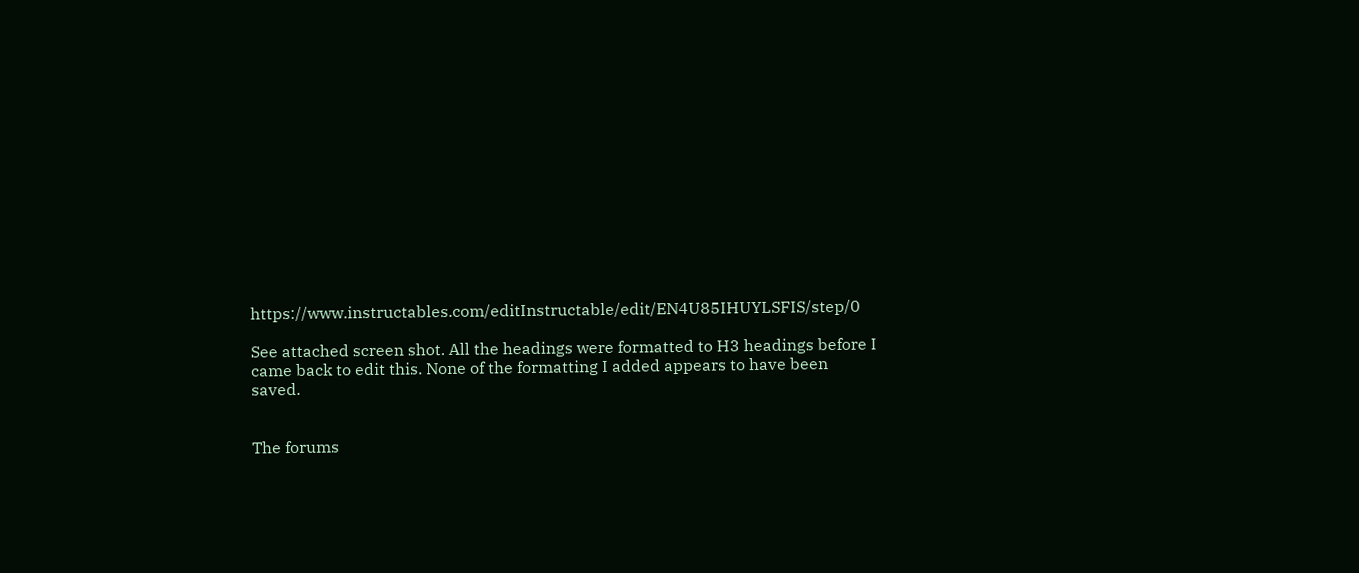https://www.instructables.com/editInstructable/edit/EN4U85IHUYLSFIS/step/0

See attached screen shot. All the headings were formatted to H3 headings before I came back to edit this. None of the formatting I added appears to have been saved.


The forums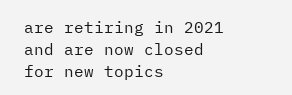are retiring in 2021 and are now closed for new topics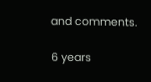and comments.

6 years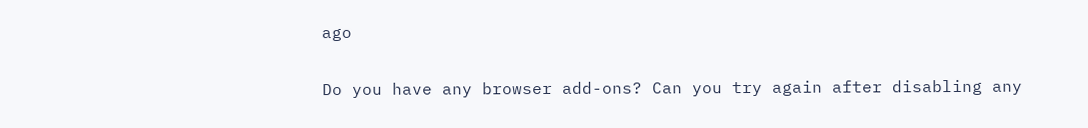ago

Do you have any browser add-ons? Can you try again after disabling any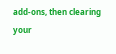add-ons, then clearing your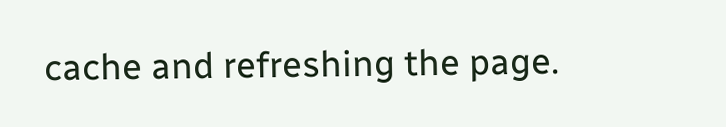cache and refreshing the page.